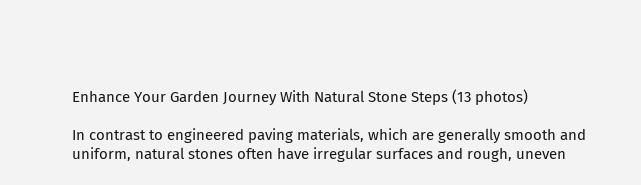Enhance Your Garden Journey With Natural Stone Steps (13 photos)

In contrast to engineered paving materials, which are generally smooth and uniform, natural stones often have irregular surfaces and rough, uneven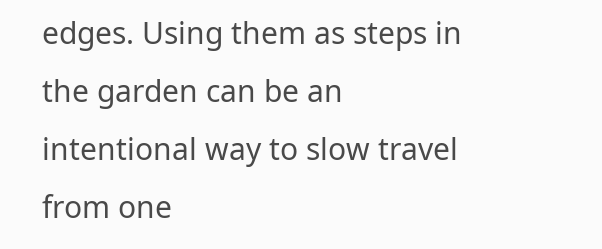edges. Using them as steps in the garden can be an intentional way to slow travel from one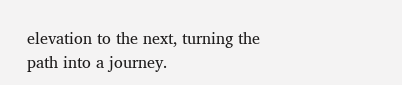elevation to the next, turning the path into a journey.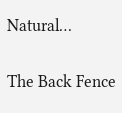Natural…


The Back Fence